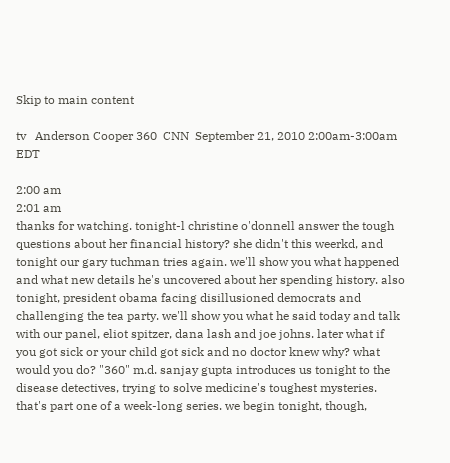Skip to main content

tv   Anderson Cooper 360  CNN  September 21, 2010 2:00am-3:00am EDT

2:00 am
2:01 am
thanks for watching. tonight-l christine o'donnell answer the tough questions about her financial history? she didn't this weerkd, and tonight our gary tuchman tries again. we'll show you what happened and what new details he's uncovered about her spending history. also tonight, president obama facing disillusioned democrats and challenging the tea party. we'll show you what he said today and talk with our panel, eliot spitzer, dana lash and joe johns. later what if you got sick or your child got sick and no doctor knew why? what would you do? "360" m.d. sanjay gupta introduces us tonight to the disease detectives, trying to solve medicine's toughest mysteries. that's part one of a week-long series. we begin tonight, though,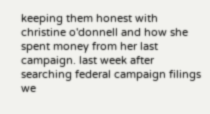keeping them honest with christine o'donnell and how she spent money from her last campaign. last week after searching federal campaign filings we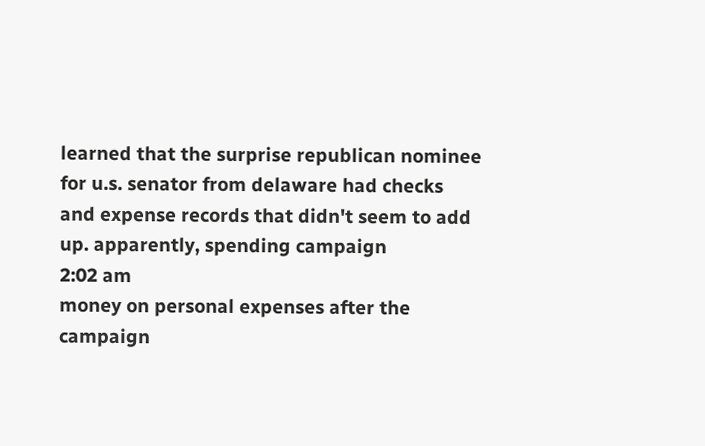learned that the surprise republican nominee for u.s. senator from delaware had checks and expense records that didn't seem to add up. apparently, spending campaign
2:02 am
money on personal expenses after the campaign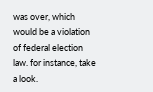was over, which would be a violation of federal election law. for instance, take a look.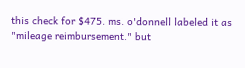this check for $475. ms. o'donnell labeled it as "mileage reimbursement." but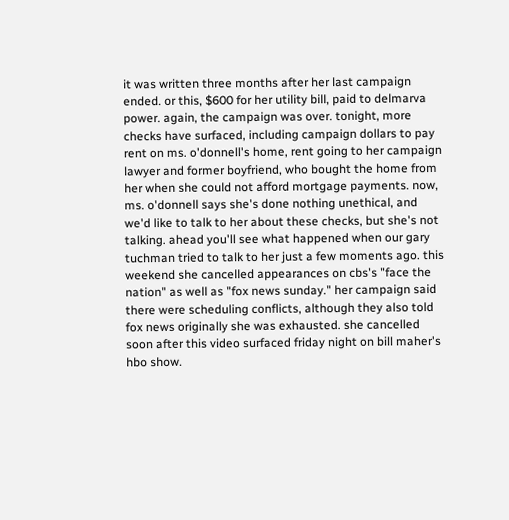it was written three months after her last campaign ended. or this, $600 for her utility bill, paid to delmarva power. again, the campaign was over. tonight, more checks have surfaced, including campaign dollars to pay rent on ms. o'donnell's home, rent going to her campaign lawyer and former boyfriend, who bought the home from her when she could not afford mortgage payments. now, ms. o'donnell says she's done nothing unethical, and we'd like to talk to her about these checks, but she's not talking. ahead you'll see what happened when our gary tuchman tried to talk to her just a few moments ago. this weekend she cancelled appearances on cbs's "face the nation" as well as "fox news sunday." her campaign said there were scheduling conflicts, although they also told fox news originally she was exhausted. she cancelled soon after this video surfaced friday night on bill maher's hbo show.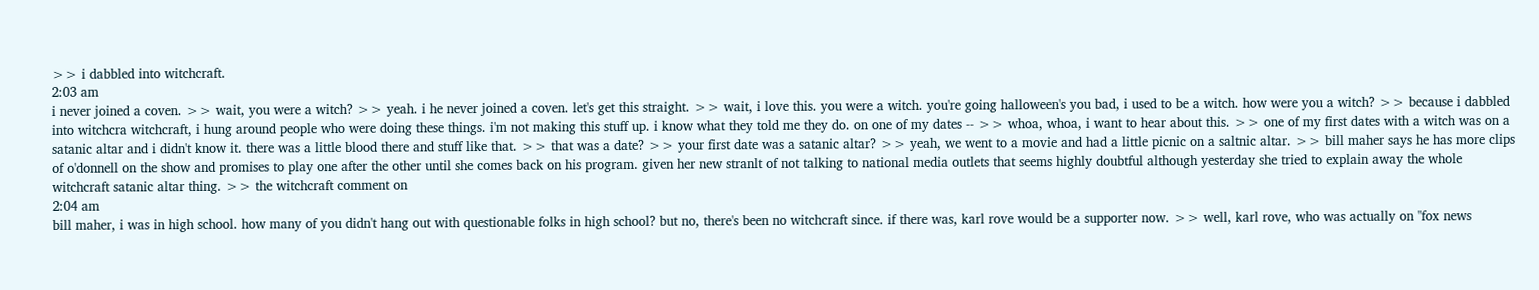>> i dabbled into witchcraft.
2:03 am
i never joined a coven. >> wait, you were a witch? >> yeah. i he never joined a coven. let's get this straight. >> wait, i love this. you were a witch. you're going halloween's you bad, i used to be a witch. how were you a witch? >> because i dabbled into witchcra witchcraft, i hung around people who were doing these things. i'm not making this stuff up. i know what they told me they do. on one of my dates -- >> whoa, whoa, i want to hear about this. >> one of my first dates with a witch was on a satanic altar and i didn't know it. there was a little blood there and stuff like that. >> that was a date? >> your first date was a satanic altar? >> yeah, we went to a movie and had a little picnic on a saltnic altar. >> bill maher says he has more clips of o'donnell on the show and promises to play one after the other until she comes back on his program. given her new stranlt of not talking to national media outlets that seems highly doubtful although yesterday she tried to explain away the whole witchcraft satanic altar thing. >> the witchcraft comment on
2:04 am
bill maher, i was in high school. how many of you didn't hang out with questionable folks in high school? but no, there's been no witchcraft since. if there was, karl rove would be a supporter now. >> well, karl rove, who was actually on "fox news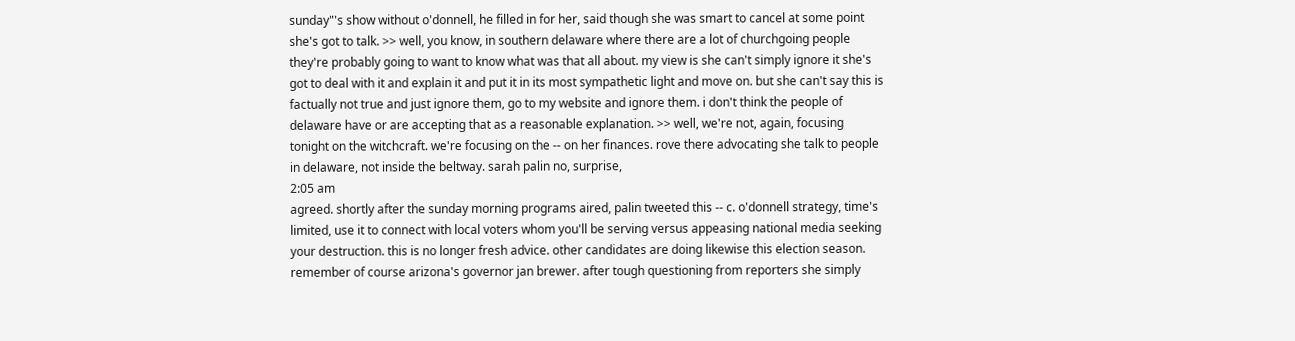sunday"'s show without o'donnell, he filled in for her, said though she was smart to cancel at some point she's got to talk. >> well, you know, in southern delaware where there are a lot of churchgoing people they're probably going to want to know what was that all about. my view is she can't simply ignore it she's got to deal with it and explain it and put it in its most sympathetic light and move on. but she can't say this is factually not true and just ignore them, go to my website and ignore them. i don't think the people of delaware have or are accepting that as a reasonable explanation. >> well, we're not, again, focusing tonight on the witchcraft. we're focusing on the -- on her finances. rove there advocating she talk to people in delaware, not inside the beltway. sarah palin no, surprise,
2:05 am
agreed. shortly after the sunday morning programs aired, palin tweeted this -- c. o'donnell strategy, time's limited, use it to connect with local voters whom you'll be serving versus appeasing national media seeking your destruction. this is no longer fresh advice. other candidates are doing likewise this election season. remember of course arizona's governor jan brewer. after tough questioning from reporters she simply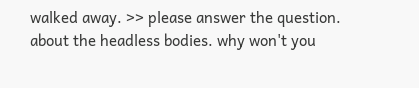walked away. >> please answer the question. about the headless bodies. why won't you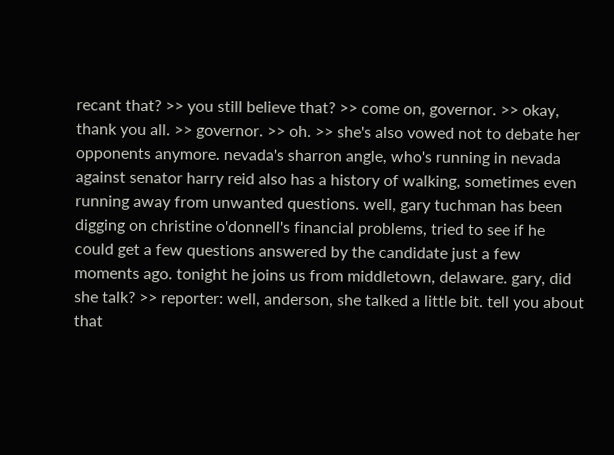recant that? >> you still believe that? >> come on, governor. >> okay, thank you all. >> governor. >> oh. >> she's also vowed not to debate her opponents anymore. nevada's sharron angle, who's running in nevada against senator harry reid also has a history of walking, sometimes even running away from unwanted questions. well, gary tuchman has been digging on christine o'donnell's financial problems, tried to see if he could get a few questions answered by the candidate just a few moments ago. tonight he joins us from middletown, delaware. gary, did she talk? >> reporter: well, anderson, she talked a little bit. tell you about that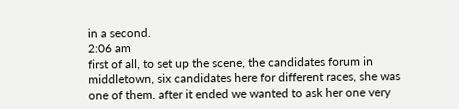in a second.
2:06 am
first of all, to set up the scene, the candidates forum in middletown, six candidates here for different races, she was one of them. after it ended we wanted to ask her one very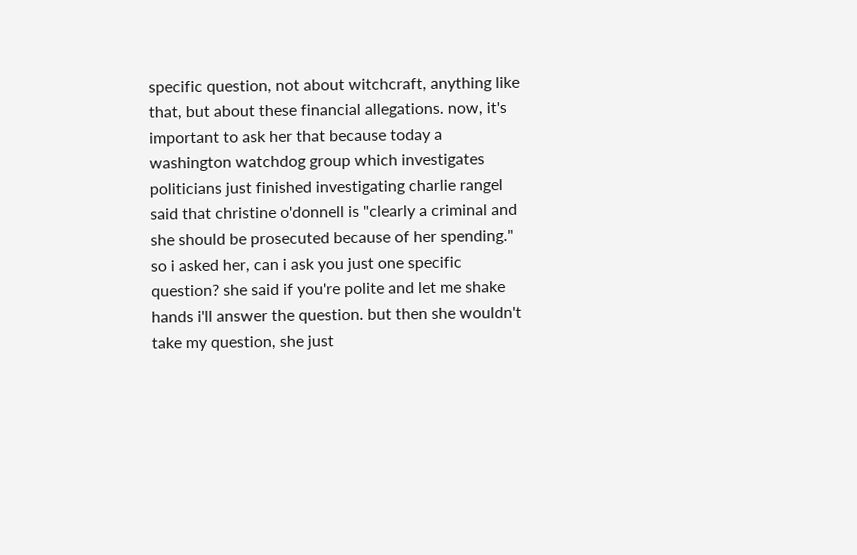specific question, not about witchcraft, anything like that, but about these financial allegations. now, it's important to ask her that because today a washington watchdog group which investigates politicians just finished investigating charlie rangel said that christine o'donnell is "clearly a criminal and she should be prosecuted because of her spending." so i asked her, can i ask you just one specific question? she said if you're polite and let me shake hands i'll answer the question. but then she wouldn't take my question, she just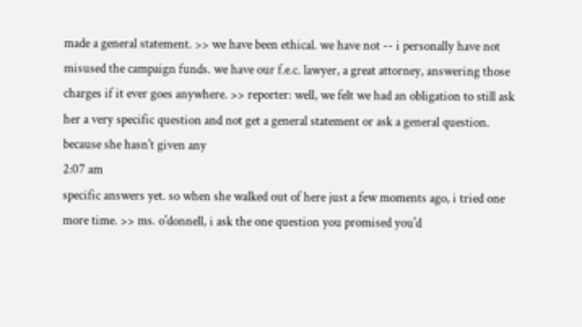made a general statement. >> we have been ethical. we have not -- i personally have not misused the campaign funds. we have our f.e.c. lawyer, a great attorney, answering those charges if it ever goes anywhere. >> reporter: well, we felt we had an obligation to still ask her a very specific question and not get a general statement or ask a general question. because she hasn't given any
2:07 am
specific answers yet. so when she walked out of here just a few moments ago, i tried one more time. >> ms. o'donnell, i ask the one question you promised you'd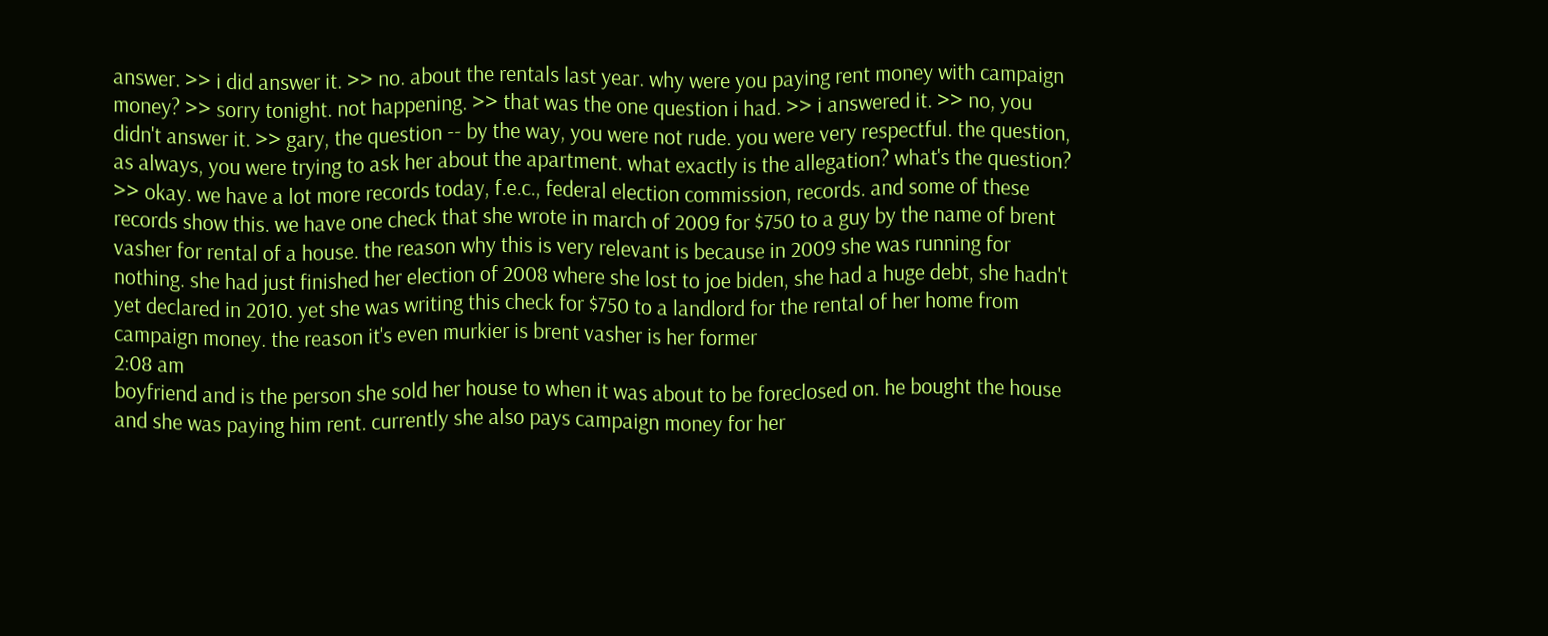answer. >> i did answer it. >> no. about the rentals last year. why were you paying rent money with campaign money? >> sorry tonight. not happening. >> that was the one question i had. >> i answered it. >> no, you didn't answer it. >> gary, the question -- by the way, you were not rude. you were very respectful. the question, as always, you were trying to ask her about the apartment. what exactly is the allegation? what's the question? >> okay. we have a lot more records today, f.e.c., federal election commission, records. and some of these records show this. we have one check that she wrote in march of 2009 for $750 to a guy by the name of brent vasher for rental of a house. the reason why this is very relevant is because in 2009 she was running for nothing. she had just finished her election of 2008 where she lost to joe biden, she had a huge debt, she hadn't yet declared in 2010. yet she was writing this check for $750 to a landlord for the rental of her home from campaign money. the reason it's even murkier is brent vasher is her former
2:08 am
boyfriend and is the person she sold her house to when it was about to be foreclosed on. he bought the house and she was paying him rent. currently she also pays campaign money for her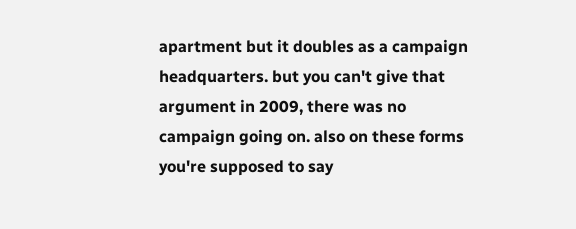apartment but it doubles as a campaign headquarters. but you can't give that argument in 2009, there was no campaign going on. also on these forms you're supposed to say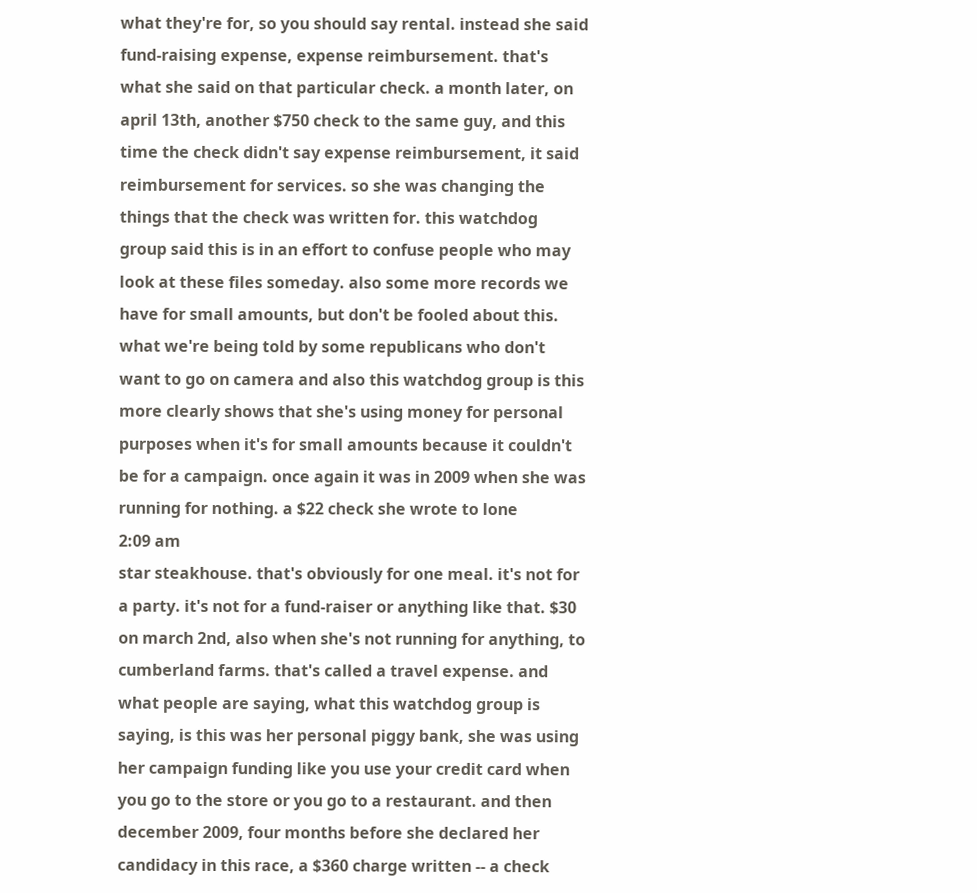what they're for, so you should say rental. instead she said fund-raising expense, expense reimbursement. that's what she said on that particular check. a month later, on april 13th, another $750 check to the same guy, and this time the check didn't say expense reimbursement, it said reimbursement for services. so she was changing the things that the check was written for. this watchdog group said this is in an effort to confuse people who may look at these files someday. also some more records we have for small amounts, but don't be fooled about this. what we're being told by some republicans who don't want to go on camera and also this watchdog group is this more clearly shows that she's using money for personal purposes when it's for small amounts because it couldn't be for a campaign. once again it was in 2009 when she was running for nothing. a $22 check she wrote to lone
2:09 am
star steakhouse. that's obviously for one meal. it's not for a party. it's not for a fund-raiser or anything like that. $30 on march 2nd, also when she's not running for anything, to cumberland farms. that's called a travel expense. and what people are saying, what this watchdog group is saying, is this was her personal piggy bank, she was using her campaign funding like you use your credit card when you go to the store or you go to a restaurant. and then december 2009, four months before she declared her candidacy in this race, a $360 charge written -- a check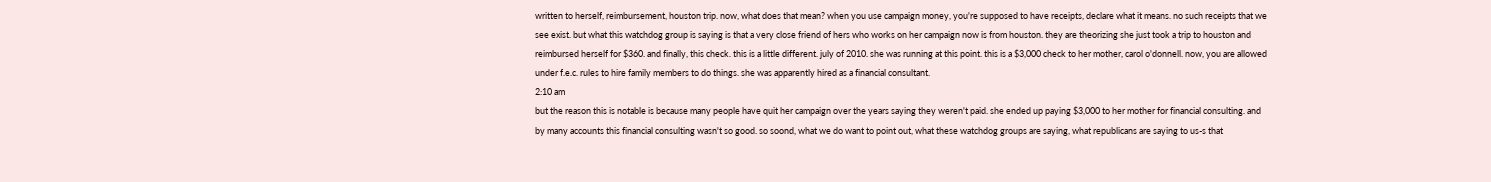written to herself, reimbursement, houston trip. now, what does that mean? when you use campaign money, you're supposed to have receipts, declare what it means. no such receipts that we see exist. but what this watchdog group is saying is that a very close friend of hers who works on her campaign now is from houston. they are theorizing she just took a trip to houston and reimbursed herself for $360. and finally, this check. this is a little different. july of 2010. she was running at this point. this is a $3,000 check to her mother, carol o'donnell. now, you are allowed under f.e.c. rules to hire family members to do things. she was apparently hired as a financial consultant.
2:10 am
but the reason this is notable is because many people have quit her campaign over the years saying they weren't paid. she ended up paying $3,000 to her mother for financial consulting. and by many accounts this financial consulting wasn't so good. so soond, what we do want to point out, what these watchdog groups are saying, what republicans are saying to us-s that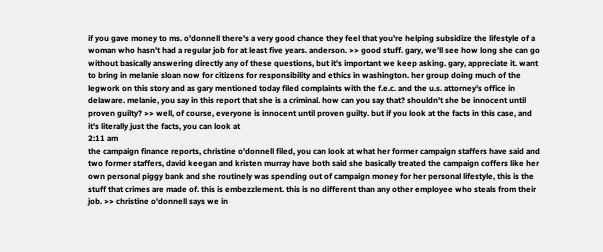if you gave money to ms. o'donnell there's a very good chance they feel that you're helping subsidize the lifestyle of a woman who hasn't had a regular job for at least five years. anderson. >> good stuff. gary, we'll see how long she can go without basically answering directly any of these questions, but it's important we keep asking. gary, appreciate it. want to bring in melanie sloan now for citizens for responsibility and ethics in washington. her group doing much of the legwork on this story and as gary mentioned today filed complaints with the f.e.c. and the u.s. attorney's office in delaware. melanie, you say in this report that she is a criminal. how can you say that? shouldn't she be innocent until proven guilty? >> well, of course, everyone is innocent until proven guilty. but if you look at the facts in this case, and it's literally just the facts, you can look at
2:11 am
the campaign finance reports, christine o'donnell filed, you can look at what her former campaign staffers have said and two former staffers, david keegan and kristen murray have both said she basically treated the campaign coffers like her own personal piggy bank and she routinely was spending out of campaign money for her personal lifestyle, this is the stuff that crimes are made of. this is embezzlement. this is no different than any other employee who steals from their job. >> christine o'donnell says we in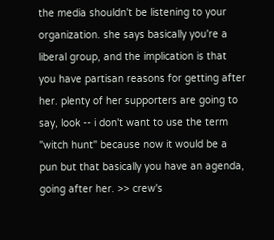the media shouldn't be listening to your organization. she says basically you're a liberal group, and the implication is that you have partisan reasons for getting after her. plenty of her supporters are going to say, look -- i don't want to use the term "witch hunt" because now it would be a pun but that basically you have an agenda, going after her. >> crew's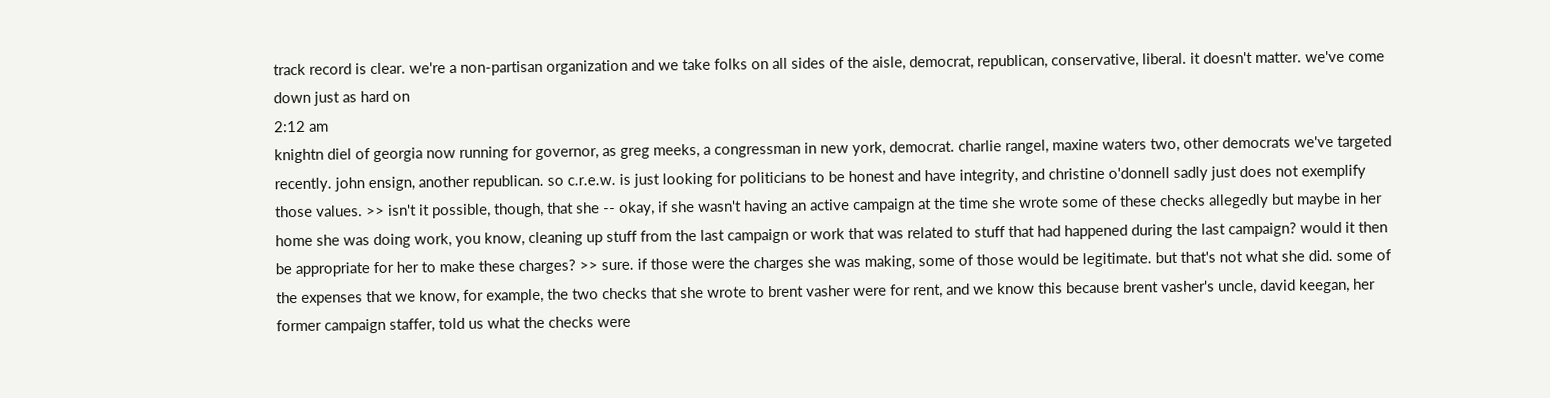track record is clear. we're a non-partisan organization and we take folks on all sides of the aisle, democrat, republican, conservative, liberal. it doesn't matter. we've come down just as hard on
2:12 am
knightn diel of georgia now running for governor, as greg meeks, a congressman in new york, democrat. charlie rangel, maxine waters two, other democrats we've targeted recently. john ensign, another republican. so c.r.e.w. is just looking for politicians to be honest and have integrity, and christine o'donnell sadly just does not exemplify those values. >> isn't it possible, though, that she -- okay, if she wasn't having an active campaign at the time she wrote some of these checks allegedly but maybe in her home she was doing work, you know, cleaning up stuff from the last campaign or work that was related to stuff that had happened during the last campaign? would it then be appropriate for her to make these charges? >> sure. if those were the charges she was making, some of those would be legitimate. but that's not what she did. some of the expenses that we know, for example, the two checks that she wrote to brent vasher were for rent, and we know this because brent vasher's uncle, david keegan, her former campaign staffer, told us what the checks were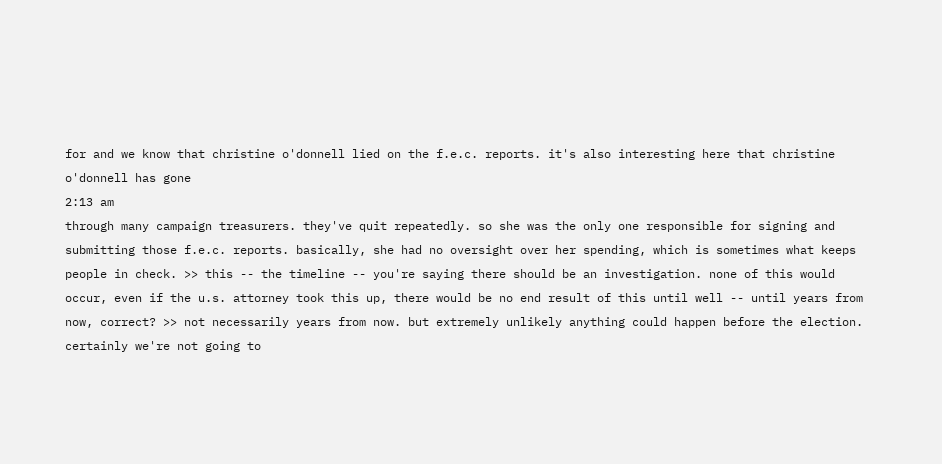for and we know that christine o'donnell lied on the f.e.c. reports. it's also interesting here that christine o'donnell has gone
2:13 am
through many campaign treasurers. they've quit repeatedly. so she was the only one responsible for signing and submitting those f.e.c. reports. basically, she had no oversight over her spending, which is sometimes what keeps people in check. >> this -- the timeline -- you're saying there should be an investigation. none of this would occur, even if the u.s. attorney took this up, there would be no end result of this until well -- until years from now, correct? >> not necessarily years from now. but extremely unlikely anything could happen before the election. certainly we're not going to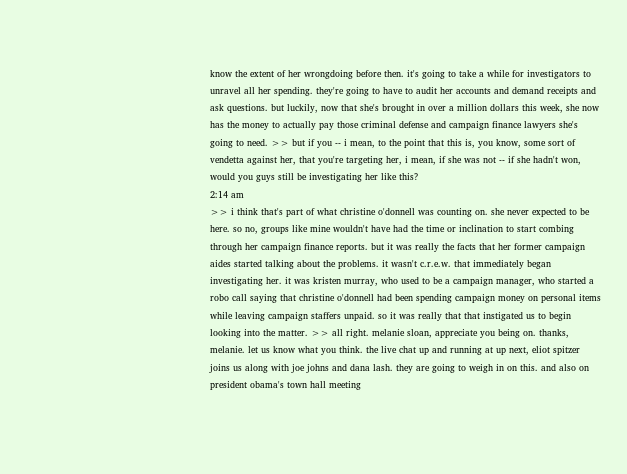know the extent of her wrongdoing before then. it's going to take a while for investigators to unravel all her spending. they're going to have to audit her accounts and demand receipts and ask questions. but luckily, now that she's brought in over a million dollars this week, she now has the money to actually pay those criminal defense and campaign finance lawyers she's going to need. >> but if you -- i mean, to the point that this is, you know, some sort of vendetta against her, that you're targeting her, i mean, if she was not -- if she hadn't won, would you guys still be investigating her like this?
2:14 am
>> i think that's part of what christine o'donnell was counting on. she never expected to be here. so no, groups like mine wouldn't have had the time or inclination to start combing through her campaign finance reports. but it was really the facts that her former campaign aides started talking about the problems. it wasn't c.r.e.w. that immediately began investigating her. it was kristen murray, who used to be a campaign manager, who started a robo call saying that christine o'donnell had been spending campaign money on personal items while leaving campaign staffers unpaid. so it was really that that instigated us to begin looking into the matter. >> all right. melanie sloan, appreciate you being on. thanks, melanie. let us know what you think. the live chat up and running at up next, eliot spitzer joins us along with joe johns and dana lash. they are going to weigh in on this. and also on president obama's town hall meeting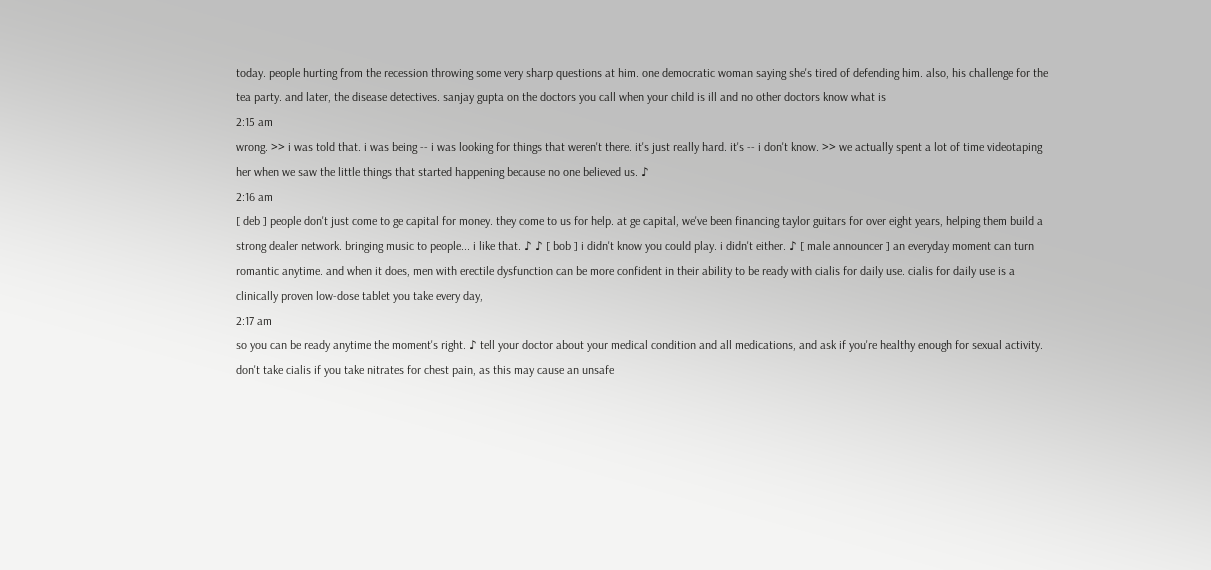today. people hurting from the recession throwing some very sharp questions at him. one democratic woman saying she's tired of defending him. also, his challenge for the tea party. and later, the disease detectives. sanjay gupta on the doctors you call when your child is ill and no other doctors know what is
2:15 am
wrong. >> i was told that. i was being -- i was looking for things that weren't there. it's just really hard. it's -- i don't know. >> we actually spent a lot of time videotaping her when we saw the little things that started happening because no one believed us. ♪
2:16 am
[ deb ] people don't just come to ge capital for money. they come to us for help. at ge capital, we've been financing taylor guitars for over eight years, helping them build a strong dealer network. bringing music to people... i like that. ♪ ♪ [ bob ] i didn't know you could play. i didn't either. ♪ [ male announcer ] an everyday moment can turn romantic anytime. and when it does, men with erectile dysfunction can be more confident in their ability to be ready with cialis for daily use. cialis for daily use is a clinically proven low-dose tablet you take every day,
2:17 am
so you can be ready anytime the moment's right. ♪ tell your doctor about your medical condition and all medications, and ask if you're healthy enough for sexual activity. don't take cialis if you take nitrates for chest pain, as this may cause an unsafe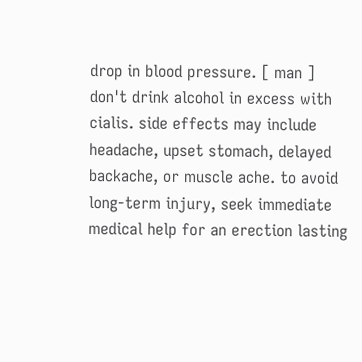drop in blood pressure. [ man ] don't drink alcohol in excess with cialis. side effects may include headache, upset stomach, delayed backache, or muscle ache. to avoid long-term injury, seek immediate medical help for an erection lasting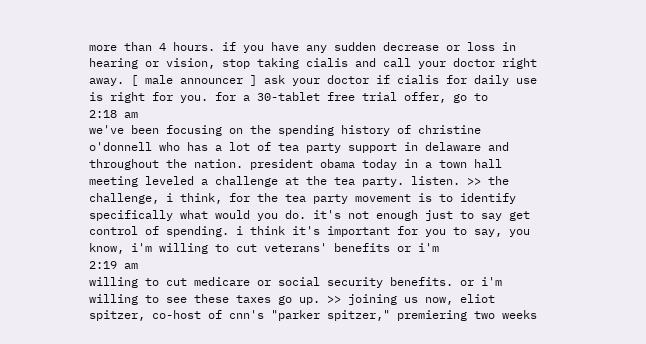more than 4 hours. if you have any sudden decrease or loss in hearing or vision, stop taking cialis and call your doctor right away. [ male announcer ] ask your doctor if cialis for daily use is right for you. for a 30-tablet free trial offer, go to
2:18 am
we've been focusing on the spending history of christine o'donnell who has a lot of tea party support in delaware and throughout the nation. president obama today in a town hall meeting leveled a challenge at the tea party. listen. >> the challenge, i think, for the tea party movement is to identify specifically what would you do. it's not enough just to say get control of spending. i think it's important for you to say, you know, i'm willing to cut veterans' benefits or i'm
2:19 am
willing to cut medicare or social security benefits. or i'm willing to see these taxes go up. >> joining us now, eliot spitzer, co-host of cnn's "parker spitzer," premiering two weeks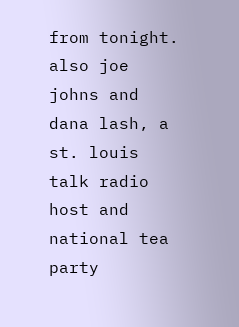from tonight. also joe johns and dana lash, a st. louis talk radio host and national tea party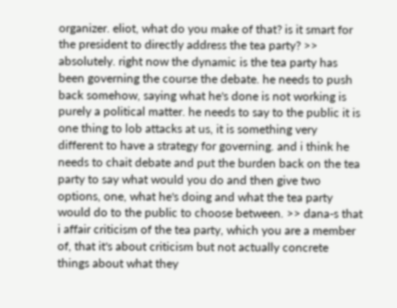organizer. eliot, what do you make of that? is it smart for the president to directly address the tea party? >> absolutely. right now the dynamic is the tea party has been governing the course the debate. he needs to push back somehow, saying what he's done is not working is purely a political matter. he needs to say to the public it is one thing to lob attacks at us, it is something very different to have a strategy for governing. and i think he needs to chait debate and put the burden back on the tea party to say what would you do and then give two options, one, what he's doing and what the tea party would do to the public to choose between. >> dana-s that i affair criticism of the tea party, which you are a member of, that it's about criticism but not actually concrete things about what they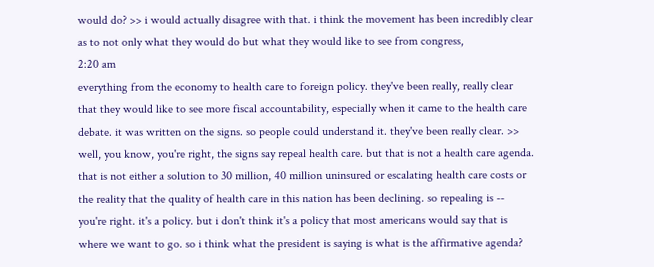would do? >> i would actually disagree with that. i think the movement has been incredibly clear as to not only what they would do but what they would like to see from congress,
2:20 am
everything from the economy to health care to foreign policy. they've been really, really clear that they would like to see more fiscal accountability, especially when it came to the health care debate. it was written on the signs. so people could understand it. they've been really clear. >> well, you know, you're right, the signs say repeal health care. but that is not a health care agenda. that is not either a solution to 30 million, 40 million uninsured or escalating health care costs or the reality that the quality of health care in this nation has been declining. so repealing is -- you're right. it's a policy. but i don't think it's a policy that most americans would say that is where we want to go. so i think what the president is saying is what is the affirmative agenda?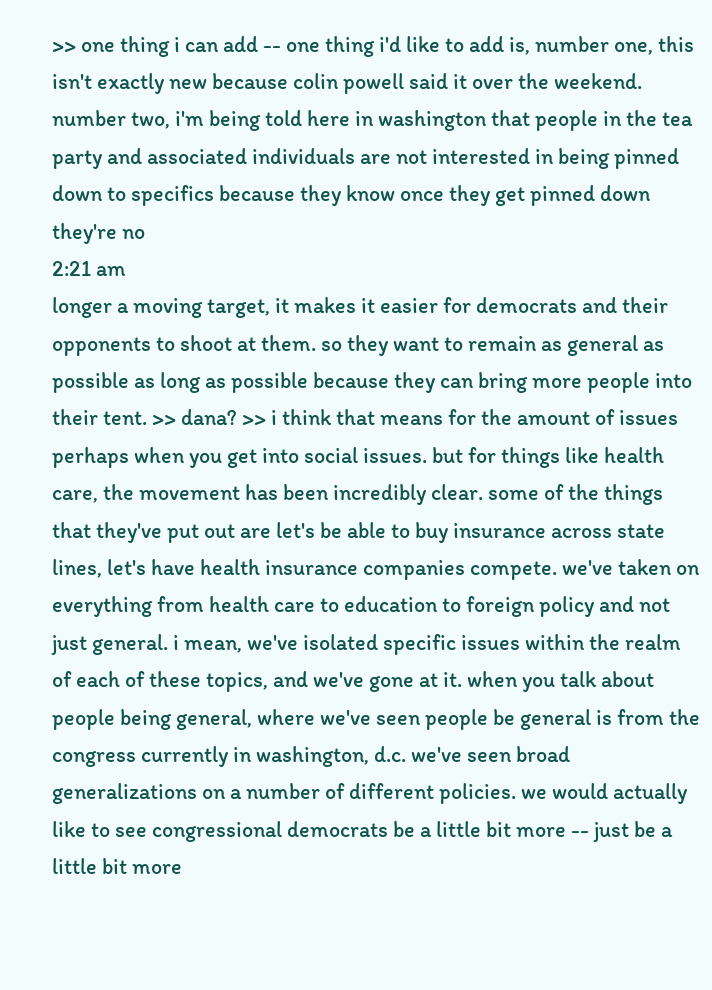>> one thing i can add -- one thing i'd like to add is, number one, this isn't exactly new because colin powell said it over the weekend. number two, i'm being told here in washington that people in the tea party and associated individuals are not interested in being pinned down to specifics because they know once they get pinned down they're no
2:21 am
longer a moving target, it makes it easier for democrats and their opponents to shoot at them. so they want to remain as general as possible as long as possible because they can bring more people into their tent. >> dana? >> i think that means for the amount of issues perhaps when you get into social issues. but for things like health care, the movement has been incredibly clear. some of the things that they've put out are let's be able to buy insurance across state lines, let's have health insurance companies compete. we've taken on everything from health care to education to foreign policy and not just general. i mean, we've isolated specific issues within the realm of each of these topics, and we've gone at it. when you talk about people being general, where we've seen people be general is from the congress currently in washington, d.c. we've seen broad generalizations on a number of different policies. we would actually like to see congressional democrats be a little bit more -- just be a little bit more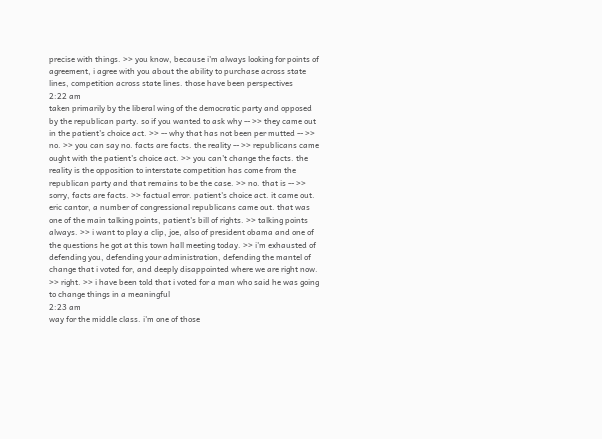precise with things. >> you know, because i'm always looking for points of agreement, i agree with you about the ability to purchase across state lines, competition across state lines. those have been perspectives
2:22 am
taken primarily by the liberal wing of the democratic party and opposed by the republican party. so if you wanted to ask why -- >> they came out in the patient's choice act. >> -- why that has not been per mutted -- >> no. >> you can say no. facts are facts. the reality -- >> republicans came ought with the patient's choice act. >> you can't change the facts. the reality is the opposition to interstate competition has come from the republican party and that remains to be the case. >> no. that is -- >> sorry, facts are facts. >> factual error. patient's choice act. it came out. eric cantor, a number of congressional republicans came out. that was one of the main talking points, patient's bill of rights. >> talking points always. >> i want to play a clip, joe, also of president obama and one of the questions he got at this town hall meeting today. >> i'm exhausted of defending you, defending your administration, defending the mantel of change that i voted for, and deeply disappointed where we are right now. >> right. >> i have been told that i voted for a man who said he was going to change things in a meaningful
2:23 am
way for the middle class. i'm one of those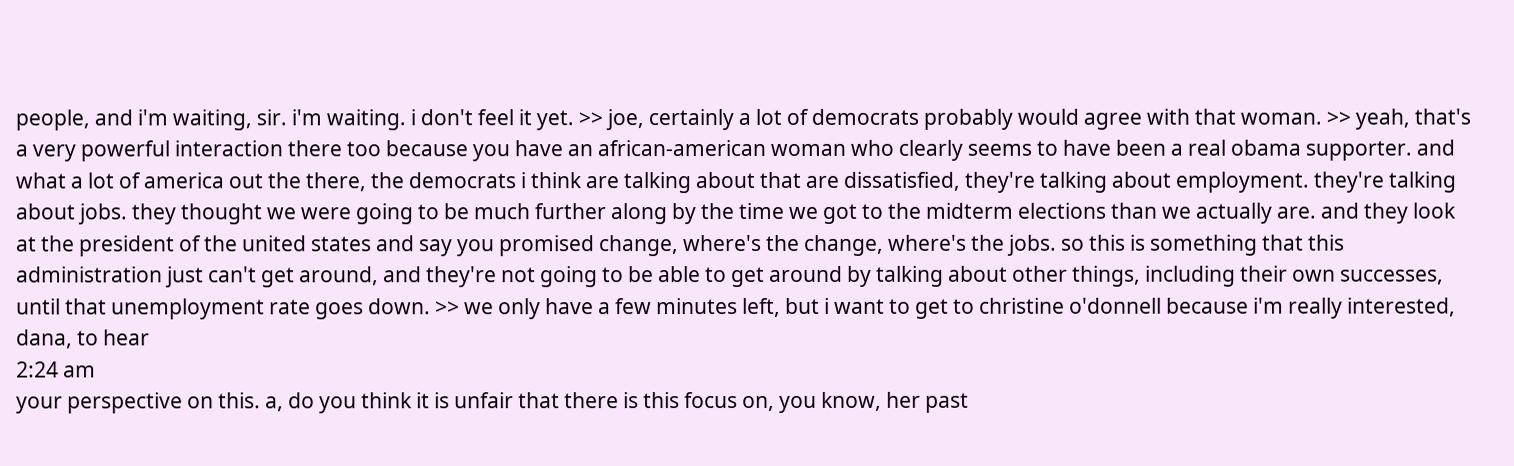people, and i'm waiting, sir. i'm waiting. i don't feel it yet. >> joe, certainly a lot of democrats probably would agree with that woman. >> yeah, that's a very powerful interaction there too because you have an african-american woman who clearly seems to have been a real obama supporter. and what a lot of america out the there, the democrats i think are talking about that are dissatisfied, they're talking about employment. they're talking about jobs. they thought we were going to be much further along by the time we got to the midterm elections than we actually are. and they look at the president of the united states and say you promised change, where's the change, where's the jobs. so this is something that this administration just can't get around, and they're not going to be able to get around by talking about other things, including their own successes, until that unemployment rate goes down. >> we only have a few minutes left, but i want to get to christine o'donnell because i'm really interested, dana, to hear
2:24 am
your perspective on this. a, do you think it is unfair that there is this focus on, you know, her past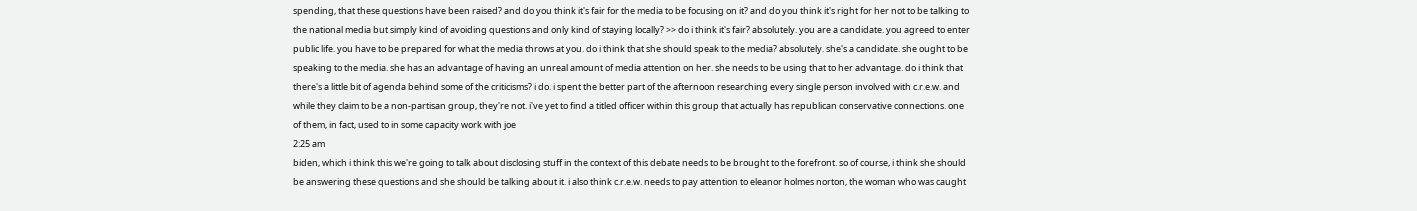spending, that these questions have been raised? and do you think it's fair for the media to be focusing on it? and do you think it's right for her not to be talking to the national media but simply kind of avoiding questions and only kind of staying locally? >> do i think it's fair? absolutely. you are a candidate. you agreed to enter public life. you have to be prepared for what the media throws at you. do i think that she should speak to the media? absolutely. she's a candidate. she ought to be speaking to the media. she has an advantage of having an unreal amount of media attention on her. she needs to be using that to her advantage. do i think that there's a little bit of agenda behind some of the criticisms? i do. i spent the better part of the afternoon researching every single person involved with c.r.e.w. and while they claim to be a non-partisan group, they're not. i've yet to find a titled officer within this group that actually has republican conservative connections. one of them, in fact, used to in some capacity work with joe
2:25 am
biden, which i think this we're going to talk about disclosing stuff in the context of this debate needs to be brought to the forefront. so of course, i think she should be answering these questions and she should be talking about it. i also think c.r.e.w. needs to pay attention to eleanor holmes norton, the woman who was caught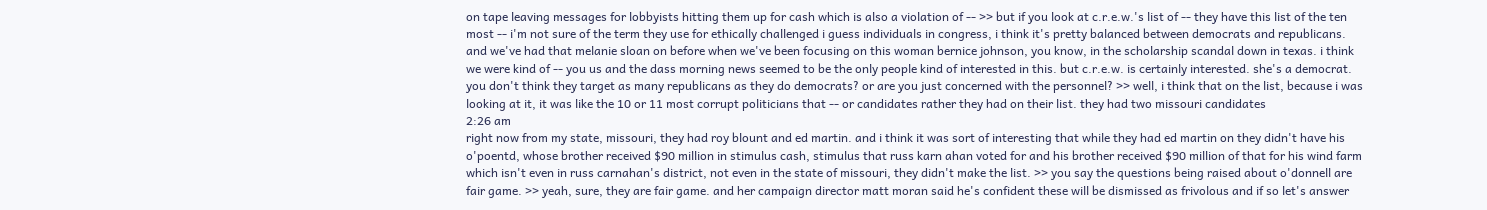on tape leaving messages for lobbyists hitting them up for cash which is also a violation of -- >> but if you look at c.r.e.w.'s list of -- they have this list of the ten most -- i'm not sure of the term they use for ethically challenged i guess individuals in congress, i think it's pretty balanced between democrats and republicans. and we've had that melanie sloan on before when we've been focusing on this woman bernice johnson, you know, in the scholarship scandal down in texas. i think we were kind of -- you us and the dass morning news seemed to be the only people kind of interested in this. but c.r.e.w. is certainly interested. she's a democrat. you don't think they target as many republicans as they do democrats? or are you just concerned with the personnel? >> well, i think that on the list, because i was looking at it, it was like the 10 or 11 most corrupt politicians that -- or candidates rather they had on their list. they had two missouri candidates
2:26 am
right now from my state, missouri, they had roy blount and ed martin. and i think it was sort of interesting that while they had ed martin on they didn't have his o'poentd, whose brother received $90 million in stimulus cash, stimulus that russ karn ahan voted for and his brother received $90 million of that for his wind farm which isn't even in russ carnahan's district, not even in the state of missouri, they didn't make the list. >> you say the questions being raised about o'donnell are fair game. >> yeah, sure, they are fair game. and her campaign director matt moran said he's confident these will be dismissed as frivolous and if so let's answer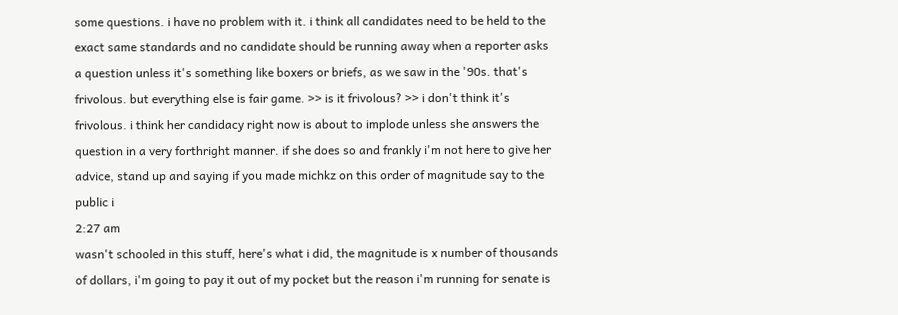some questions. i have no problem with it. i think all candidates need to be held to the exact same standards and no candidate should be running away when a reporter asks a question unless it's something like boxers or briefs, as we saw in the '90s. that's frivolous. but everything else is fair game. >> is it frivolous? >> i don't think it's frivolous. i think her candidacy right now is about to implode unless she answers the question in a very forthright manner. if she does so and frankly i'm not here to give her advice, stand up and saying if you made michkz on this order of magnitude say to the public i
2:27 am
wasn't schooled in this stuff, here's what i did, the magnitude is x number of thousands of dollars, i'm going to pay it out of my pocket but the reason i'm running for senate is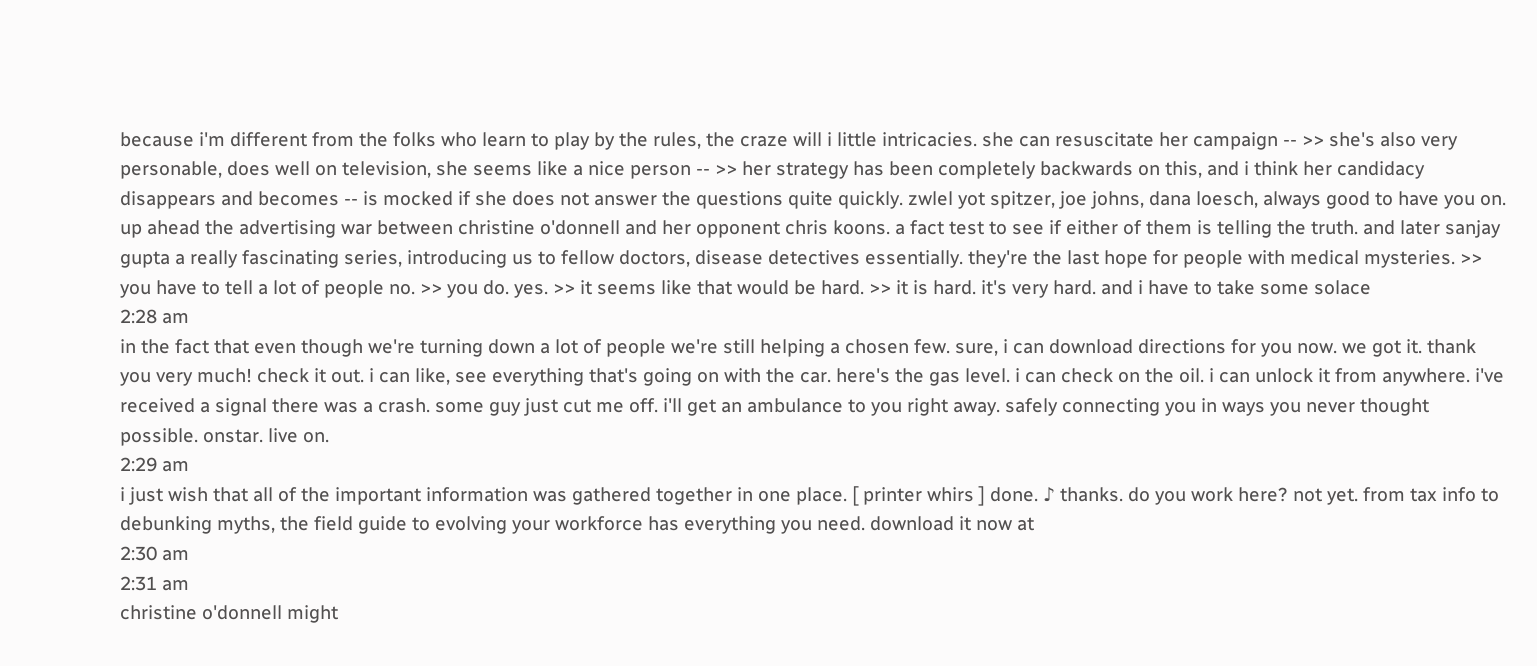because i'm different from the folks who learn to play by the rules, the craze will i little intricacies. she can resuscitate her campaign -- >> she's also very personable, does well on television, she seems like a nice person -- >> her strategy has been completely backwards on this, and i think her candidacy disappears and becomes -- is mocked if she does not answer the questions quite quickly. zwlel yot spitzer, joe johns, dana loesch, always good to have you on. up ahead the advertising war between christine o'donnell and her opponent chris koons. a fact test to see if either of them is telling the truth. and later sanjay gupta a really fascinating series, introducing us to fellow doctors, disease detectives essentially. they're the last hope for people with medical mysteries. >> you have to tell a lot of people no. >> you do. yes. >> it seems like that would be hard. >> it is hard. it's very hard. and i have to take some solace
2:28 am
in the fact that even though we're turning down a lot of people we're still helping a chosen few. sure, i can download directions for you now. we got it. thank you very much! check it out. i can like, see everything that's going on with the car. here's the gas level. i can check on the oil. i can unlock it from anywhere. i've received a signal there was a crash. some guy just cut me off. i'll get an ambulance to you right away. safely connecting you in ways you never thought possible. onstar. live on.
2:29 am
i just wish that all of the important information was gathered together in one place. [ printer whirs ] done. ♪ thanks. do you work here? not yet. from tax info to debunking myths, the field guide to evolving your workforce has everything you need. download it now at
2:30 am
2:31 am
christine o'donnell might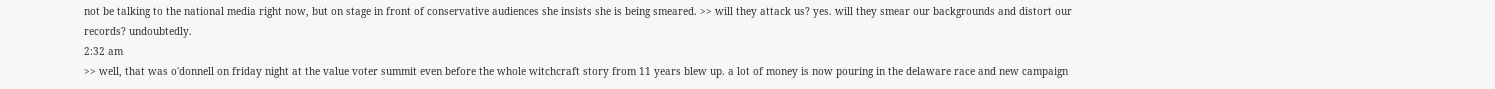not be talking to the national media right now, but on stage in front of conservative audiences she insists she is being smeared. >> will they attack us? yes. will they smear our backgrounds and distort our records? undoubtedly.
2:32 am
>> well, that was o'donnell on friday night at the value voter summit even before the whole witchcraft story from 11 years blew up. a lot of money is now pouring in the delaware race and new campaign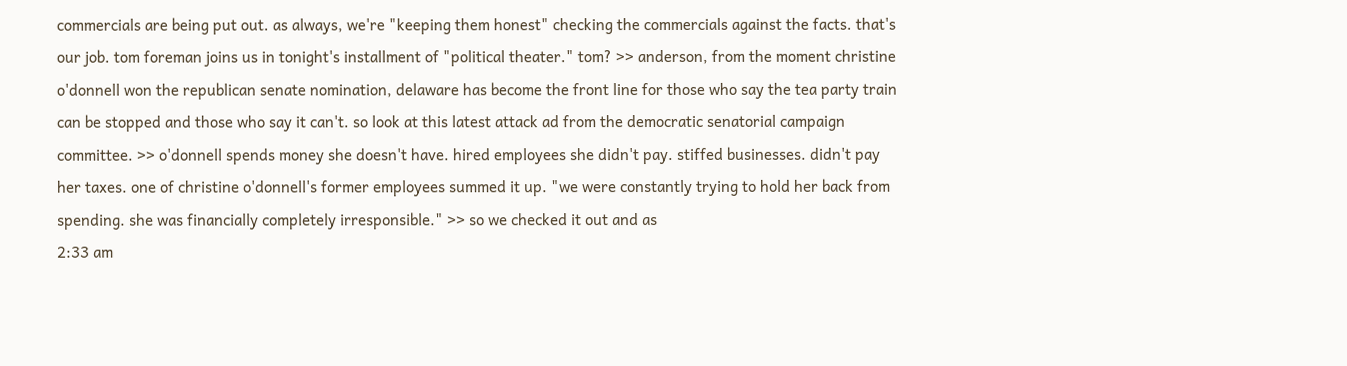commercials are being put out. as always, we're "keeping them honest" checking the commercials against the facts. that's our job. tom foreman joins us in tonight's installment of "political theater." tom? >> anderson, from the moment christine o'donnell won the republican senate nomination, delaware has become the front line for those who say the tea party train can be stopped and those who say it can't. so look at this latest attack ad from the democratic senatorial campaign committee. >> o'donnell spends money she doesn't have. hired employees she didn't pay. stiffed businesses. didn't pay her taxes. one of christine o'donnell's former employees summed it up. "we were constantly trying to hold her back from spending. she was financially completely irresponsible." >> so we checked it out and as
2:33 am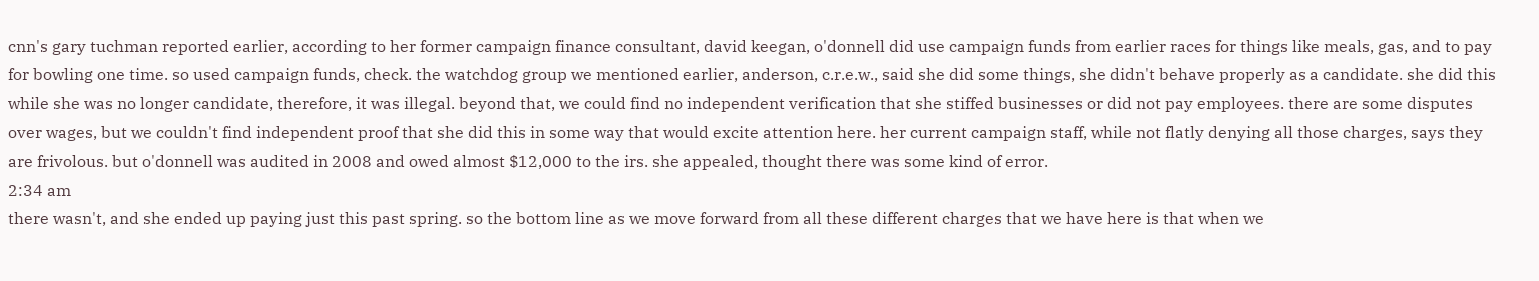cnn's gary tuchman reported earlier, according to her former campaign finance consultant, david keegan, o'donnell did use campaign funds from earlier races for things like meals, gas, and to pay for bowling one time. so used campaign funds, check. the watchdog group we mentioned earlier, anderson, c.r.e.w., said she did some things, she didn't behave properly as a candidate. she did this while she was no longer candidate, therefore, it was illegal. beyond that, we could find no independent verification that she stiffed businesses or did not pay employees. there are some disputes over wages, but we couldn't find independent proof that she did this in some way that would excite attention here. her current campaign staff, while not flatly denying all those charges, says they are frivolous. but o'donnell was audited in 2008 and owed almost $12,000 to the irs. she appealed, thought there was some kind of error.
2:34 am
there wasn't, and she ended up paying just this past spring. so the bottom line as we move forward from all these different charges that we have here is that when we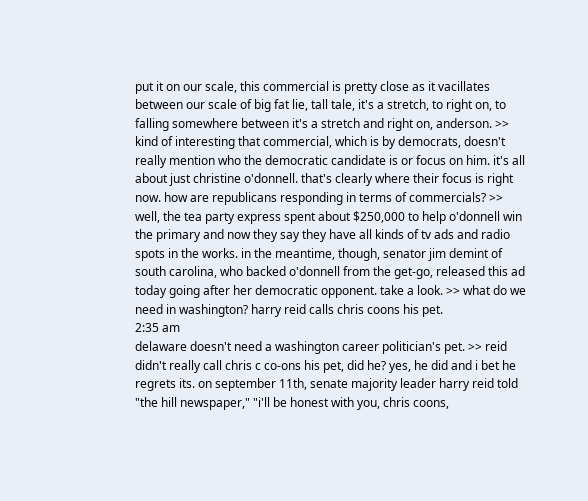put it on our scale, this commercial is pretty close as it vacillates between our scale of big fat lie, tall tale, it's a stretch, to right on, to falling somewhere between it's a stretch and right on, anderson. >> kind of interesting that commercial, which is by democrats, doesn't really mention who the democratic candidate is or focus on him. it's all about just christine o'donnell. that's clearly where their focus is right now. how are republicans responding in terms of commercials? >> well, the tea party express spent about $250,000 to help o'donnell win the primary and now they say they have all kinds of tv ads and radio spots in the works. in the meantime, though, senator jim demint of south carolina, who backed o'donnell from the get-go, released this ad today going after her democratic opponent. take a look. >> what do we need in washington? harry reid calls chris coons his pet.
2:35 am
delaware doesn't need a washington career politician's pet. >> reid didn't really call chris c co-ons his pet, did he? yes, he did and i bet he regrets its. on september 11th, senate majority leader harry reid told "the hill newspaper," "i'll be honest with you, chris coons,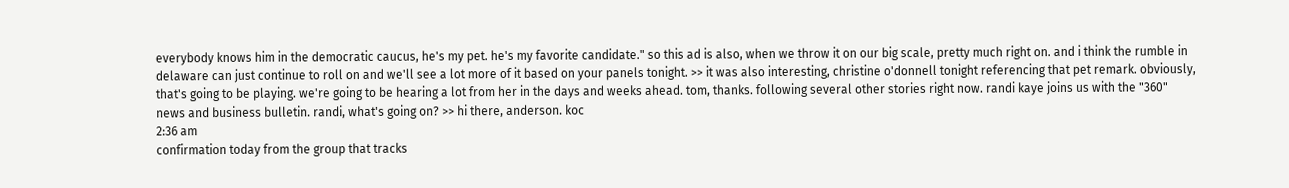everybody knows him in the democratic caucus, he's my pet. he's my favorite candidate." so this ad is also, when we throw it on our big scale, pretty much right on. and i think the rumble in delaware can just continue to roll on and we'll see a lot more of it based on your panels tonight. >> it was also interesting, christine o'donnell tonight referencing that pet remark. obviously, that's going to be playing. we're going to be hearing a lot from her in the days and weeks ahead. tom, thanks. following several other stories right now. randi kaye joins us with the "360" news and business bulletin. randi, what's going on? >> hi there, anderson. koc
2:36 am
confirmation today from the group that tracks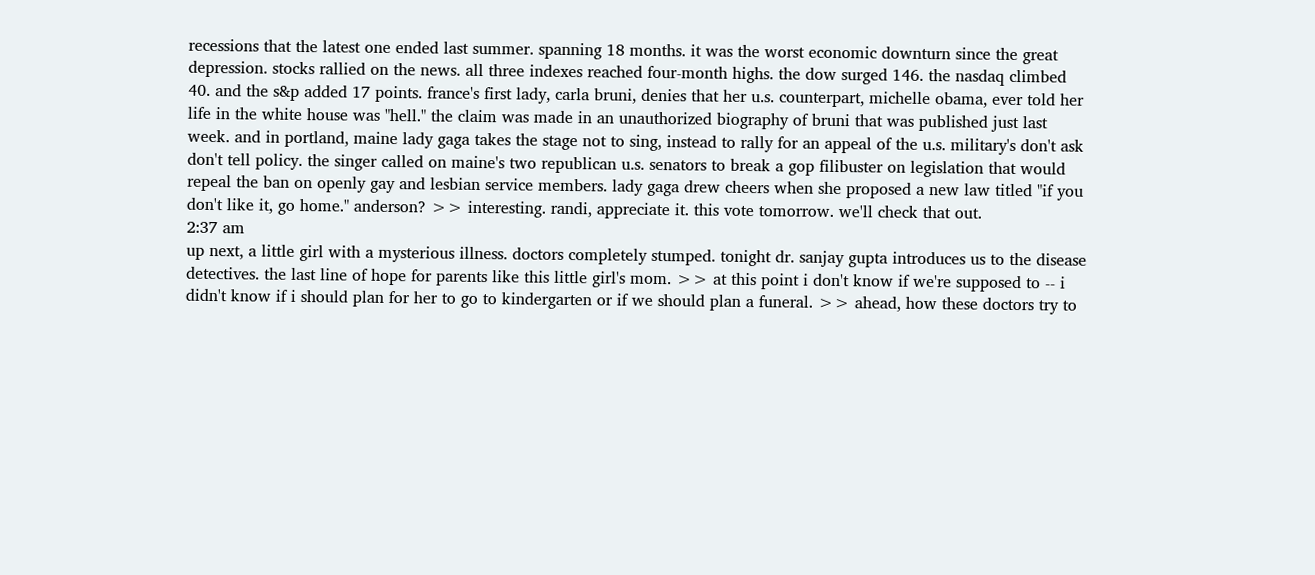recessions that the latest one ended last summer. spanning 18 months. it was the worst economic downturn since the great depression. stocks rallied on the news. all three indexes reached four-month highs. the dow surged 146. the nasdaq climbed 40. and the s&p added 17 points. france's first lady, carla bruni, denies that her u.s. counterpart, michelle obama, ever told her life in the white house was "hell." the claim was made in an unauthorized biography of bruni that was published just last week. and in portland, maine lady gaga takes the stage not to sing, instead to rally for an appeal of the u.s. military's don't ask don't tell policy. the singer called on maine's two republican u.s. senators to break a gop filibuster on legislation that would repeal the ban on openly gay and lesbian service members. lady gaga drew cheers when she proposed a new law titled "if you don't like it, go home." anderson? >> interesting. randi, appreciate it. this vote tomorrow. we'll check that out.
2:37 am
up next, a little girl with a mysterious illness. doctors completely stumped. tonight dr. sanjay gupta introduces us to the disease detectives. the last line of hope for parents like this little girl's mom. >> at this point i don't know if we're supposed to -- i didn't know if i should plan for her to go to kindergarten or if we should plan a funeral. >> ahead, how these doctors try to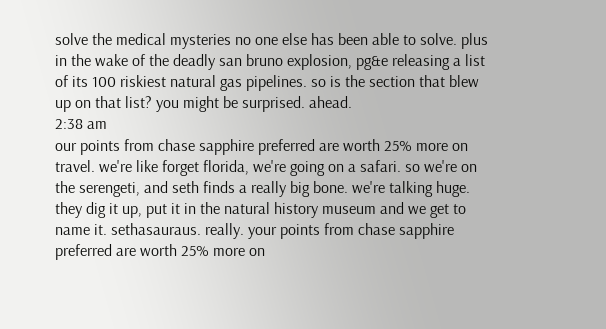solve the medical mysteries no one else has been able to solve. plus in the wake of the deadly san bruno explosion, pg&e releasing a list of its 100 riskiest natural gas pipelines. so is the section that blew up on that list? you might be surprised. ahead.
2:38 am
our points from chase sapphire preferred are worth 25% more on travel. we're like forget florida, we're going on a safari. so we're on the serengeti, and seth finds a really big bone. we're talking huge. they dig it up, put it in the natural history museum and we get to name it. sethasauraus. really. your points from chase sapphire preferred are worth 25% more on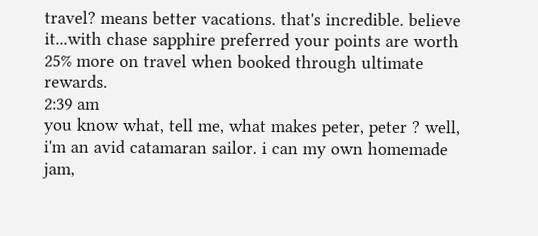travel? means better vacations. that's incredible. believe it...with chase sapphire preferred your points are worth 25% more on travel when booked through ultimate rewards.
2:39 am
you know what, tell me, what makes peter, peter ? well, i'm an avid catamaran sailor. i can my own homemade jam,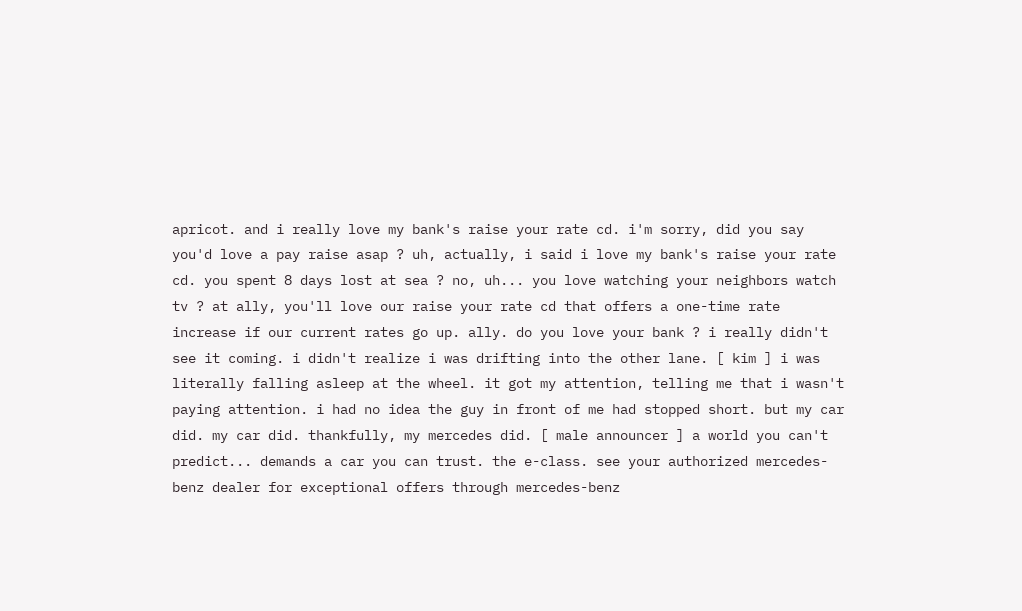apricot. and i really love my bank's raise your rate cd. i'm sorry, did you say you'd love a pay raise asap ? uh, actually, i said i love my bank's raise your rate cd. you spent 8 days lost at sea ? no, uh... you love watching your neighbors watch tv ? at ally, you'll love our raise your rate cd that offers a one-time rate increase if our current rates go up. ally. do you love your bank ? i really didn't see it coming. i didn't realize i was drifting into the other lane. [ kim ] i was literally falling asleep at the wheel. it got my attention, telling me that i wasn't paying attention. i had no idea the guy in front of me had stopped short. but my car did. my car did. thankfully, my mercedes did. [ male announcer ] a world you can't predict... demands a car you can trust. the e-class. see your authorized mercedes-benz dealer for exceptional offers through mercedes-benz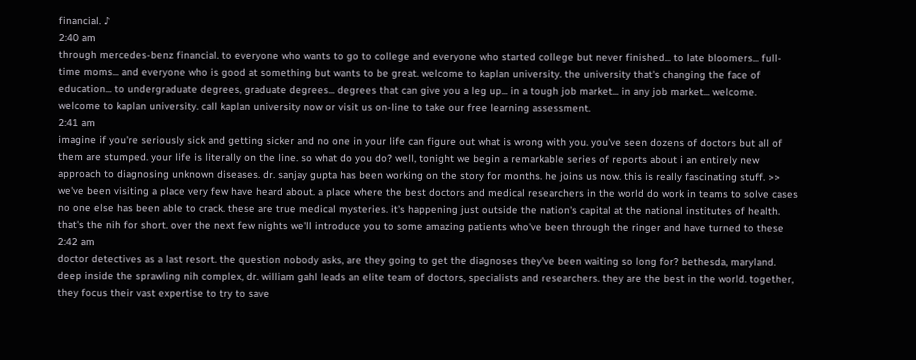financial. ♪
2:40 am
through mercedes-benz financial. to everyone who wants to go to college and everyone who started college but never finished... to late bloomers... full-time moms... and everyone who is good at something but wants to be great. welcome to kaplan university. the university that's changing the face of education... to undergraduate degrees, graduate degrees... degrees that can give you a leg up... in a tough job market... in any job market... welcome. welcome to kaplan university. call kaplan university now or visit us on-line to take our free learning assessment.
2:41 am
imagine if you're seriously sick and getting sicker and no one in your life can figure out what is wrong with you. you've seen dozens of doctors but all of them are stumped. your life is literally on the line. so what do you do? well, tonight we begin a remarkable series of reports about i an entirely new approach to diagnosing unknown diseases. dr. sanjay gupta has been working on the story for months. he joins us now. this is really fascinating stuff. >> we've been visiting a place very few have heard about. a place where the best doctors and medical researchers in the world do work in teams to solve cases no one else has been able to crack. these are true medical mysteries. it's happening just outside the nation's capital at the national institutes of health. that's the nih for short. over the next few nights we'll introduce you to some amazing patients who've been through the ringer and have turned to these
2:42 am
doctor detectives as a last resort. the question nobody asks, are they going to get the diagnoses they've been waiting so long for? bethesda, maryland. deep inside the sprawling nih complex, dr. william gahl leads an elite team of doctors, specialists and researchers. they are the best in the world. together, they focus their vast expertise to try to save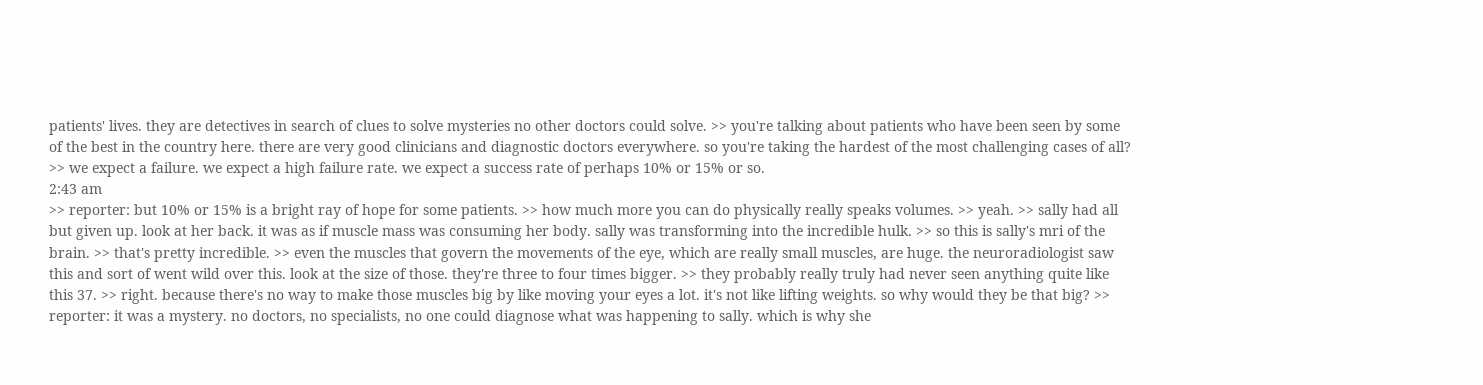patients' lives. they are detectives in search of clues to solve mysteries no other doctors could solve. >> you're talking about patients who have been seen by some of the best in the country here. there are very good clinicians and diagnostic doctors everywhere. so you're taking the hardest of the most challenging cases of all? >> we expect a failure. we expect a high failure rate. we expect a success rate of perhaps 10% or 15% or so.
2:43 am
>> reporter: but 10% or 15% is a bright ray of hope for some patients. >> how much more you can do physically really speaks volumes. >> yeah. >> sally had all but given up. look at her back. it was as if muscle mass was consuming her body. sally was transforming into the incredible hulk. >> so this is sally's mri of the brain. >> that's pretty incredible. >> even the muscles that govern the movements of the eye, which are really small muscles, are huge. the neuroradiologist saw this and sort of went wild over this. look at the size of those. they're three to four times bigger. >> they probably really truly had never seen anything quite like this 37. >> right. because there's no way to make those muscles big by like moving your eyes a lot. it's not like lifting weights. so why would they be that big? >> reporter: it was a mystery. no doctors, no specialists, no one could diagnose what was happening to sally. which is why she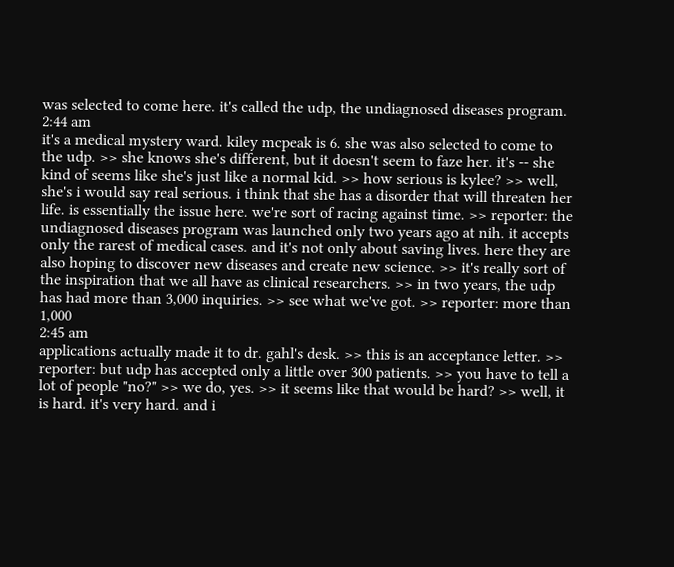was selected to come here. it's called the udp, the undiagnosed diseases program.
2:44 am
it's a medical mystery ward. kiley mcpeak is 6. she was also selected to come to the udp. >> she knows she's different, but it doesn't seem to faze her. it's -- she kind of seems like she's just like a normal kid. >> how serious is kylee? >> well, she's i would say real serious. i think that she has a disorder that will threaten her life. is essentially the issue here. we're sort of racing against time. >> reporter: the undiagnosed diseases program was launched only two years ago at nih. it accepts only the rarest of medical cases. and it's not only about saving lives. here they are also hoping to discover new diseases and create new science. >> it's really sort of the inspiration that we all have as clinical researchers. >> in two years, the udp has had more than 3,000 inquiries. >> see what we've got. >> reporter: more than 1,000
2:45 am
applications actually made it to dr. gahl's desk. >> this is an acceptance letter. >> reporter: but udp has accepted only a little over 300 patients. >> you have to tell a lot of people "no?" >> we do, yes. >> it seems like that would be hard? >> well, it is hard. it's very hard. and i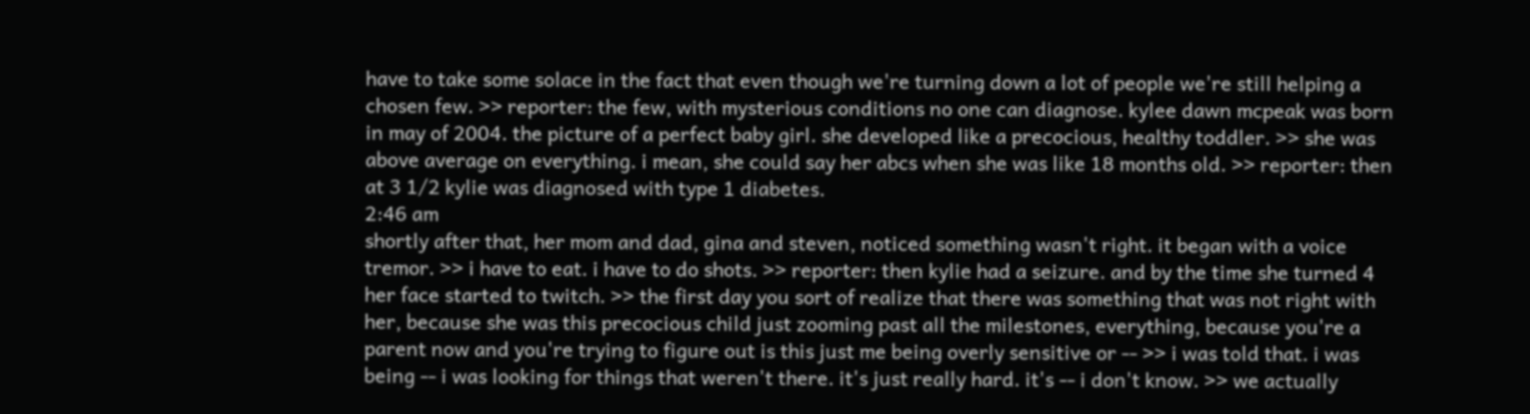have to take some solace in the fact that even though we're turning down a lot of people we're still helping a chosen few. >> reporter: the few, with mysterious conditions no one can diagnose. kylee dawn mcpeak was born in may of 2004. the picture of a perfect baby girl. she developed like a precocious, healthy toddler. >> she was above average on everything. i mean, she could say her abcs when she was like 18 months old. >> reporter: then at 3 1/2 kylie was diagnosed with type 1 diabetes.
2:46 am
shortly after that, her mom and dad, gina and steven, noticed something wasn't right. it began with a voice tremor. >> i have to eat. i have to do shots. >> reporter: then kylie had a seizure. and by the time she turned 4 her face started to twitch. >> the first day you sort of realize that there was something that was not right with her, because she was this precocious child just zooming past all the milestones, everything, because you're a parent now and you're trying to figure out is this just me being overly sensitive or -- >> i was told that. i was being -- i was looking for things that weren't there. it's just really hard. it's -- i don't know. >> we actually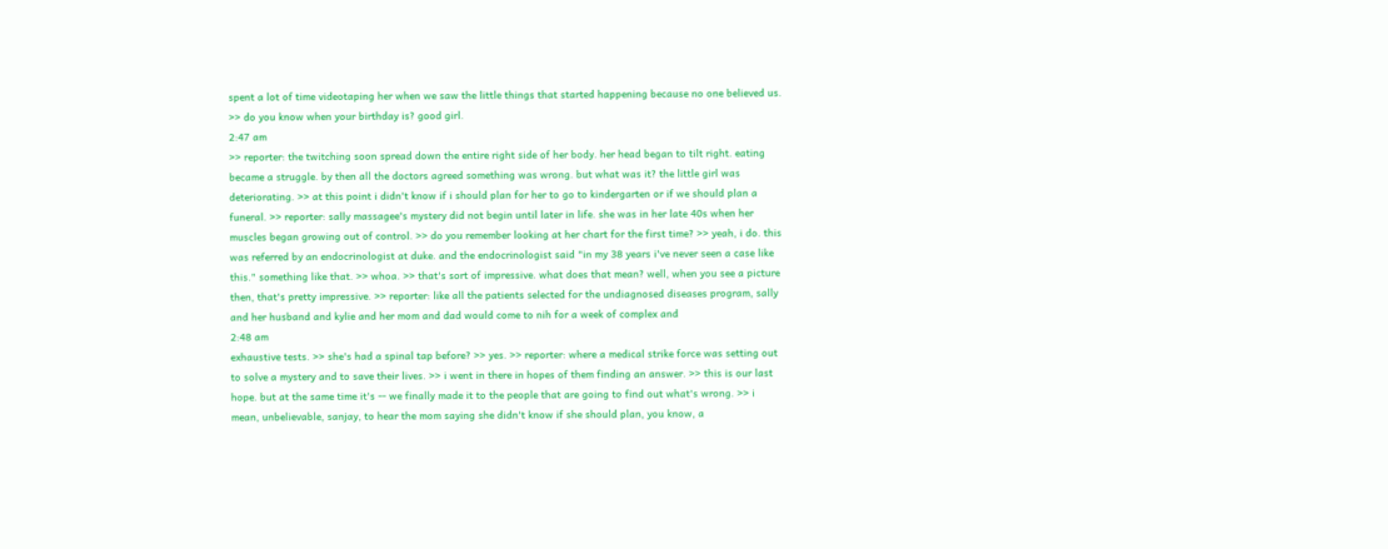spent a lot of time videotaping her when we saw the little things that started happening because no one believed us. >> do you know when your birthday is? good girl.
2:47 am
>> reporter: the twitching soon spread down the entire right side of her body. her head began to tilt right. eating became a struggle. by then all the doctors agreed something was wrong. but what was it? the little girl was deteriorating. >> at this point i didn't know if i should plan for her to go to kindergarten or if we should plan a funeral. >> reporter: sally massagee's mystery did not begin until later in life. she was in her late 40s when her muscles began growing out of control. >> do you remember looking at her chart for the first time? >> yeah, i do. this was referred by an endocrinologist at duke. and the endocrinologist said "in my 38 years i've never seen a case like this." something like that. >> whoa. >> that's sort of impressive. what does that mean? well, when you see a picture then, that's pretty impressive. >> reporter: like all the patients selected for the undiagnosed diseases program, sally and her husband and kylie and her mom and dad would come to nih for a week of complex and
2:48 am
exhaustive tests. >> she's had a spinal tap before? >> yes. >> reporter: where a medical strike force was setting out to solve a mystery and to save their lives. >> i went in there in hopes of them finding an answer. >> this is our last hope. but at the same time it's -- we finally made it to the people that are going to find out what's wrong. >> i mean, unbelievable, sanjay, to hear the mom saying she didn't know if she should plan, you know, a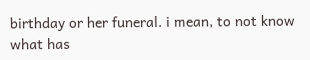birthday or her funeral. i mean, to not know what has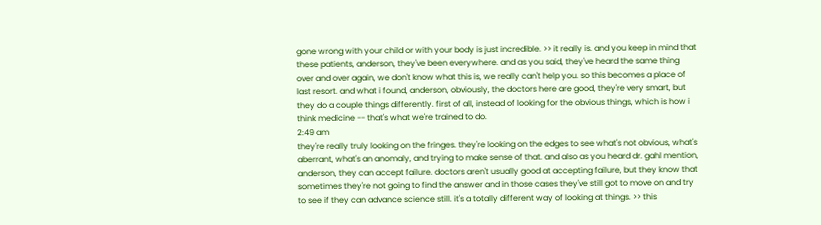gone wrong with your child or with your body is just incredible. >> it really is. and you keep in mind that these patients, anderson, they've been everywhere. and as you said, they've heard the same thing over and over again, we don't know what this is, we really can't help you. so this becomes a place of last resort. and what i found, anderson, obviously, the doctors here are good, they're very smart, but they do a couple things differently. first of all, instead of looking for the obvious things, which is how i think medicine -- that's what we're trained to do.
2:49 am
they're really truly looking on the fringes. they're looking on the edges to see what's not obvious, what's aberrant, what's an anomaly, and trying to make sense of that. and also as you heard dr. gahl mention, anderson, they can accept failure. doctors aren't usually good at accepting failure, but they know that sometimes they're not going to find the answer and in those cases they've still got to move on and try to see if they can advance science still. it's a totally different way of looking at things. >> this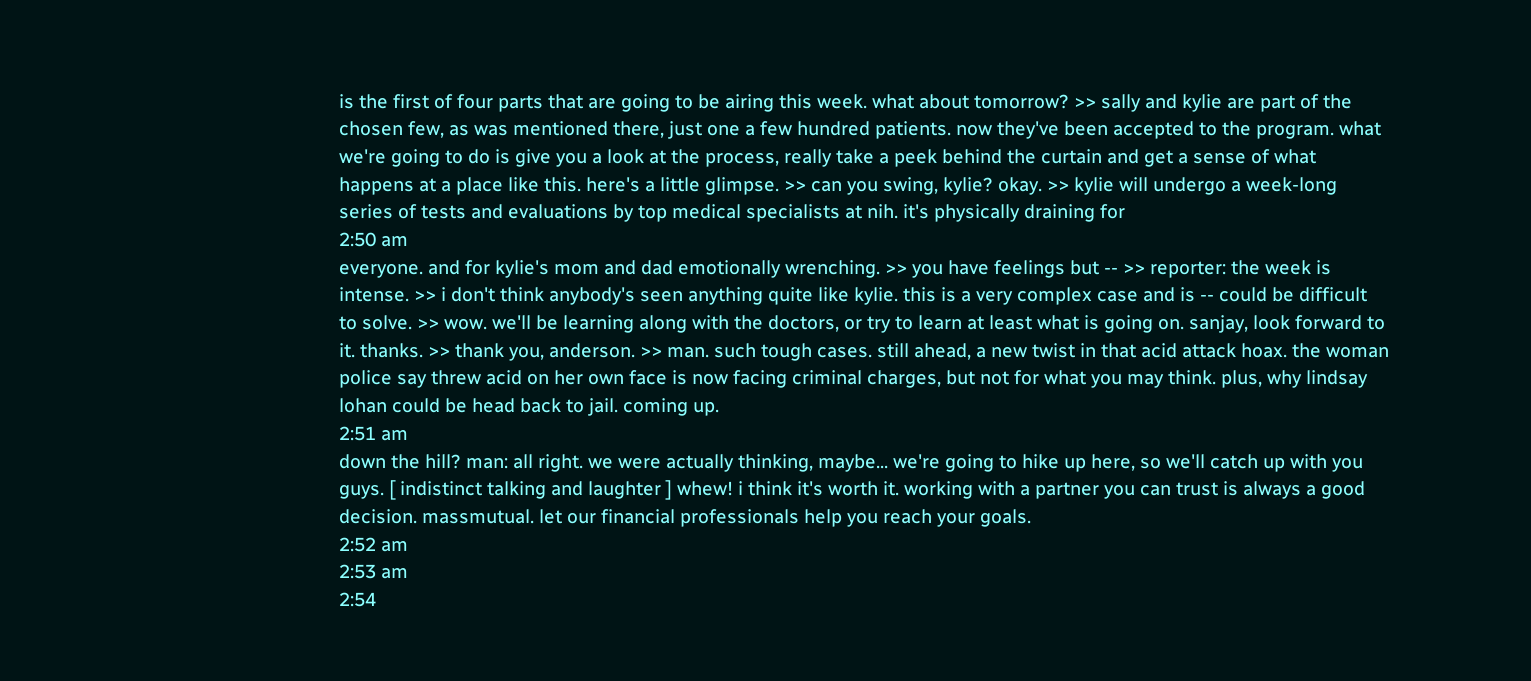is the first of four parts that are going to be airing this week. what about tomorrow? >> sally and kylie are part of the chosen few, as was mentioned there, just one a few hundred patients. now they've been accepted to the program. what we're going to do is give you a look at the process, really take a peek behind the curtain and get a sense of what happens at a place like this. here's a little glimpse. >> can you swing, kylie? okay. >> kylie will undergo a week-long series of tests and evaluations by top medical specialists at nih. it's physically draining for
2:50 am
everyone. and for kylie's mom and dad emotionally wrenching. >> you have feelings but -- >> reporter: the week is intense. >> i don't think anybody's seen anything quite like kylie. this is a very complex case and is -- could be difficult to solve. >> wow. we'll be learning along with the doctors, or try to learn at least what is going on. sanjay, look forward to it. thanks. >> thank you, anderson. >> man. such tough cases. still ahead, a new twist in that acid attack hoax. the woman police say threw acid on her own face is now facing criminal charges, but not for what you may think. plus, why lindsay lohan could be head back to jail. coming up.
2:51 am
down the hill? man: all right. we were actually thinking, maybe... we're going to hike up here, so we'll catch up with you guys. [ indistinct talking and laughter ] whew! i think it's worth it. working with a partner you can trust is always a good decision. massmutual. let our financial professionals help you reach your goals.
2:52 am
2:53 am
2:54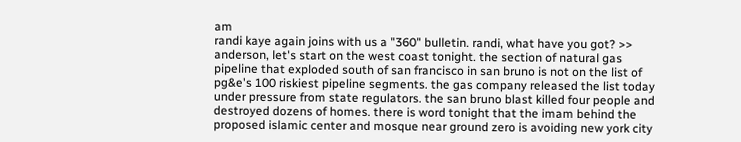am
randi kaye again joins with us a "360" bulletin. randi, what have you got? >> anderson, let's start on the west coast tonight. the section of natural gas pipeline that exploded south of san francisco in san bruno is not on the list of pg&e's 100 riskiest pipeline segments. the gas company released the list today under pressure from state regulators. the san bruno blast killed four people and destroyed dozens of homes. there is word tonight that the imam behind the proposed islamic center and mosque near ground zero is avoiding new york city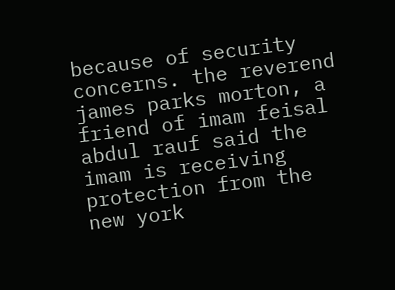because of security concerns. the reverend james parks morton, a friend of imam feisal abdul rauf said the imam is receiving protection from the new york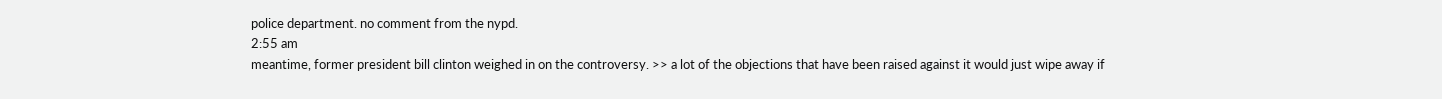police department. no comment from the nypd.
2:55 am
meantime, former president bill clinton weighed in on the controversy. >> a lot of the objections that have been raised against it would just wipe away if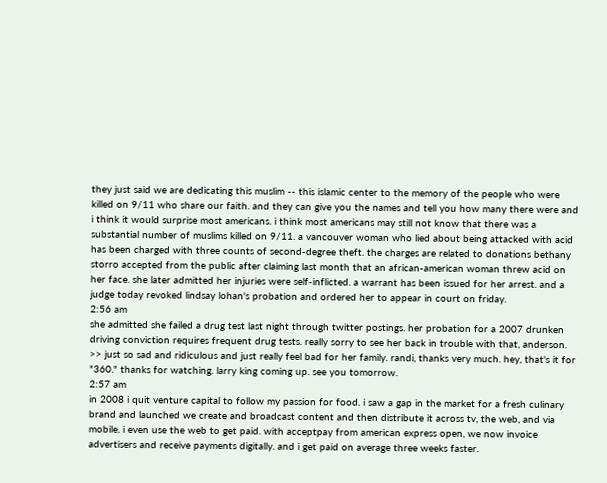they just said we are dedicating this muslim -- this islamic center to the memory of the people who were killed on 9/11 who share our faith. and they can give you the names and tell you how many there were and i think it would surprise most americans. i think most americans may still not know that there was a substantial number of muslims killed on 9/11. a vancouver woman who lied about being attacked with acid has been charged with three counts of second-degree theft. the charges are related to donations bethany storro accepted from the public after claiming last month that an african-american woman threw acid on her face. she later admitted her injuries were self-inflicted. a warrant has been issued for her arrest. and a judge today revoked lindsay lohan's probation and ordered her to appear in court on friday.
2:56 am
she admitted she failed a drug test last night through twitter postings. her probation for a 2007 drunken driving conviction requires frequent drug tests. really sorry to see her back in trouble with that, anderson. >> just so sad and ridiculous and just really feel bad for her family. randi, thanks very much. hey, that's it for "360." thanks for watching. larry king coming up. see you tomorrow.
2:57 am
in 2008 i quit venture capital to follow my passion for food. i saw a gap in the market for a fresh culinary brand and launched we create and broadcast content and then distribute it across tv, the web, and via mobile. i even use the web to get paid. with acceptpay from american express open, we now invoice advertisers and receive payments digitally. and i get paid on average three weeks faster.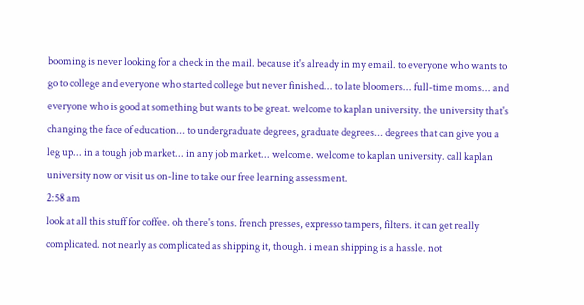booming is never looking for a check in the mail. because it's already in my email. to everyone who wants to go to college and everyone who started college but never finished... to late bloomers... full-time moms... and everyone who is good at something but wants to be great. welcome to kaplan university. the university that's changing the face of education... to undergraduate degrees, graduate degrees... degrees that can give you a leg up... in a tough job market... in any job market... welcome. welcome to kaplan university. call kaplan university now or visit us on-line to take our free learning assessment.
2:58 am
look at all this stuff for coffee. oh there's tons. french presses, expresso tampers, filters. it can get really complicated. not nearly as complicated as shipping it, though. i mean shipping is a hassle. not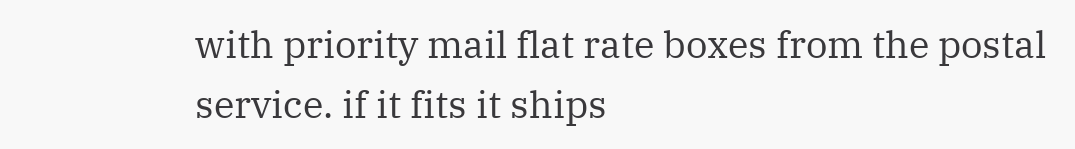with priority mail flat rate boxes from the postal service. if it fits it ships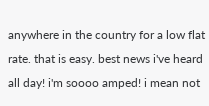anywhere in the country for a low flat rate. that is easy. best news i've heard all day! i'm soooo amped! i mean not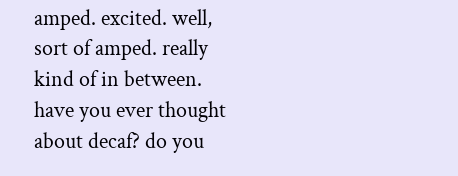amped. excited. well, sort of amped. really kind of in between. have you ever thought about decaf? do you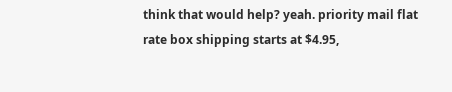think that would help? yeah. priority mail flat rate box shipping starts at $4.95,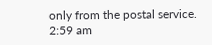only from the postal service.
2:59 am